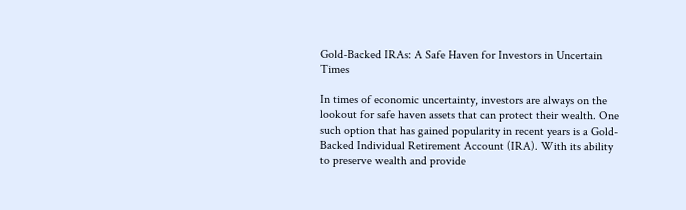Gold-Backed IRAs: A Safe Haven for Investors in Uncertain Times

In times of economic uncertainty, investors are always on the lookout for safe haven assets that can protect their wealth. One such option that has gained popularity in recent years is a Gold-Backed Individual Retirement Account (IRA). With its ability to preserve wealth and provide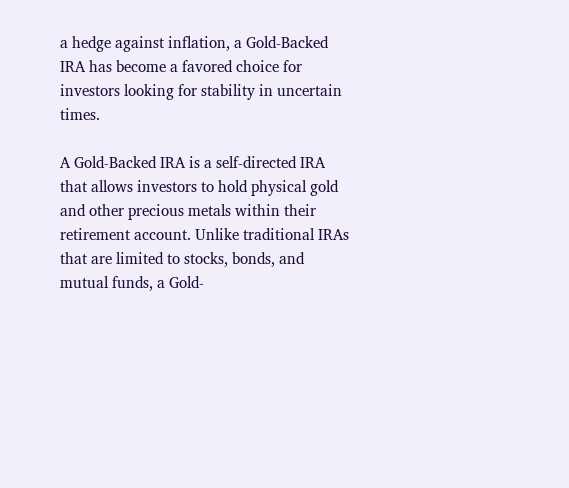a hedge against inflation, a Gold-Backed IRA has become a favored choice for investors looking for stability in uncertain times.

A Gold-Backed IRA is a self-directed IRA that allows investors to hold physical gold and other precious metals within their retirement account. Unlike traditional IRAs that are limited to stocks, bonds, and mutual funds, a Gold-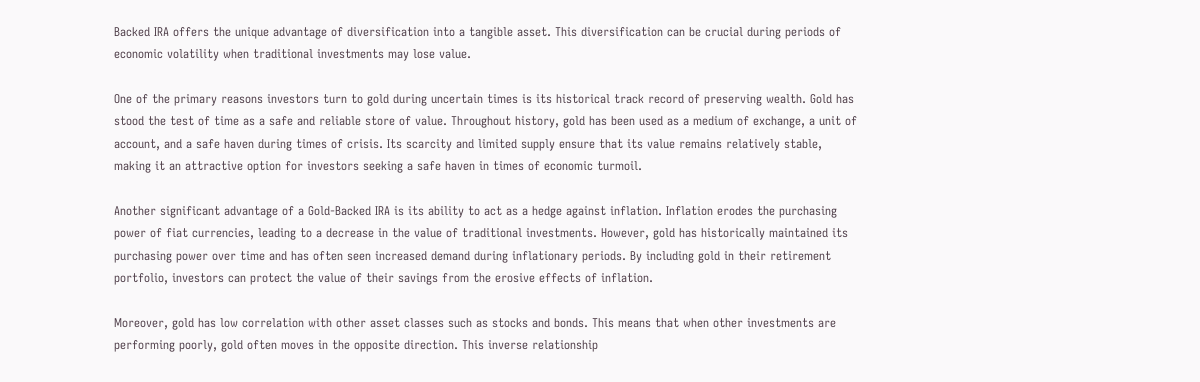Backed IRA offers the unique advantage of diversification into a tangible asset. This diversification can be crucial during periods of economic volatility when traditional investments may lose value.

One of the primary reasons investors turn to gold during uncertain times is its historical track record of preserving wealth. Gold has stood the test of time as a safe and reliable store of value. Throughout history, gold has been used as a medium of exchange, a unit of account, and a safe haven during times of crisis. Its scarcity and limited supply ensure that its value remains relatively stable, making it an attractive option for investors seeking a safe haven in times of economic turmoil.

Another significant advantage of a Gold-Backed IRA is its ability to act as a hedge against inflation. Inflation erodes the purchasing power of fiat currencies, leading to a decrease in the value of traditional investments. However, gold has historically maintained its purchasing power over time and has often seen increased demand during inflationary periods. By including gold in their retirement portfolio, investors can protect the value of their savings from the erosive effects of inflation.

Moreover, gold has low correlation with other asset classes such as stocks and bonds. This means that when other investments are performing poorly, gold often moves in the opposite direction. This inverse relationship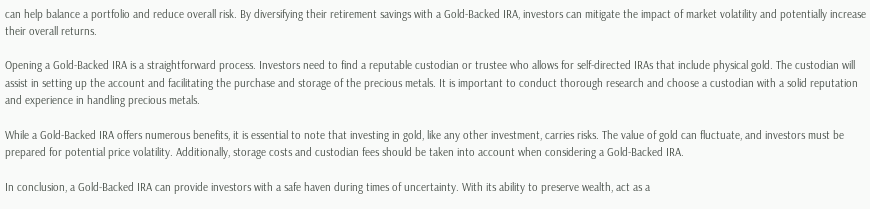can help balance a portfolio and reduce overall risk. By diversifying their retirement savings with a Gold-Backed IRA, investors can mitigate the impact of market volatility and potentially increase their overall returns.

Opening a Gold-Backed IRA is a straightforward process. Investors need to find a reputable custodian or trustee who allows for self-directed IRAs that include physical gold. The custodian will assist in setting up the account and facilitating the purchase and storage of the precious metals. It is important to conduct thorough research and choose a custodian with a solid reputation and experience in handling precious metals.

While a Gold-Backed IRA offers numerous benefits, it is essential to note that investing in gold, like any other investment, carries risks. The value of gold can fluctuate, and investors must be prepared for potential price volatility. Additionally, storage costs and custodian fees should be taken into account when considering a Gold-Backed IRA.

In conclusion, a Gold-Backed IRA can provide investors with a safe haven during times of uncertainty. With its ability to preserve wealth, act as a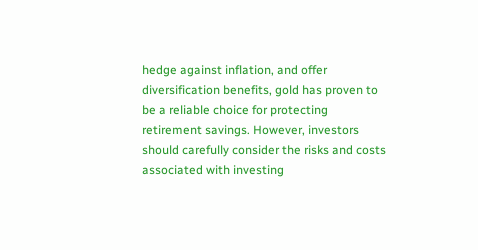hedge against inflation, and offer diversification benefits, gold has proven to be a reliable choice for protecting retirement savings. However, investors should carefully consider the risks and costs associated with investing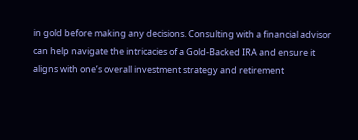in gold before making any decisions. Consulting with a financial advisor can help navigate the intricacies of a Gold-Backed IRA and ensure it aligns with one’s overall investment strategy and retirement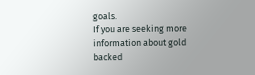goals.
If you are seeking more information about gold backed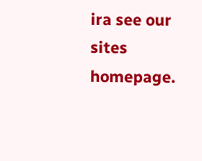ira see our sites homepage.